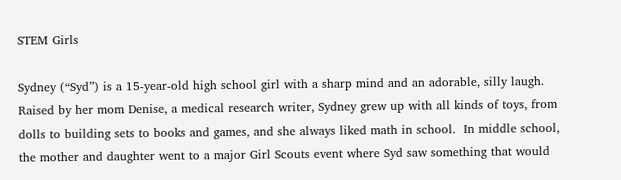STEM Girls

Sydney (“Syd”) is a 15-year-old high school girl with a sharp mind and an adorable, silly laugh.  Raised by her mom Denise, a medical research writer, Sydney grew up with all kinds of toys, from dolls to building sets to books and games, and she always liked math in school.  In middle school, the mother and daughter went to a major Girl Scouts event where Syd saw something that would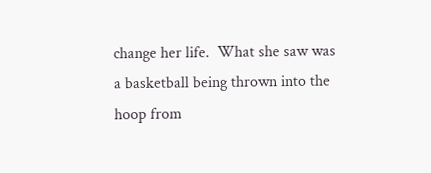change her life.  What she saw was a basketball being thrown into the hoop from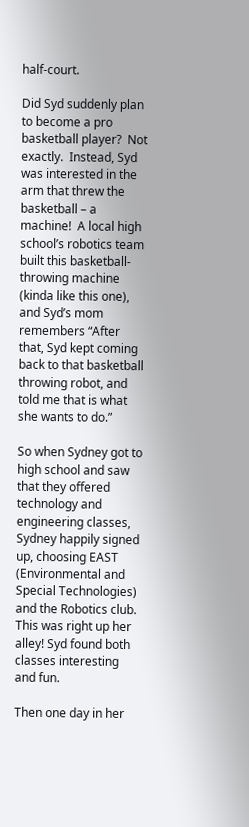half-court.

Did Syd suddenly plan to become a pro basketball player?  Not exactly.  Instead, Syd was interested in the arm that threw the basketball – a machine!  A local high school’s robotics team built this basketball-throwing machine (kinda like this one), and Syd’s mom remembers “After that, Syd kept coming back to that basketball throwing robot, and told me that is what she wants to do.”

So when Sydney got to high school and saw that they offered technology and engineering classes, Sydney happily signed up, choosing EAST (Environmental and Special Technologies) and the Robotics club.  This was right up her alley! Syd found both classes interesting and fun.

Then one day in her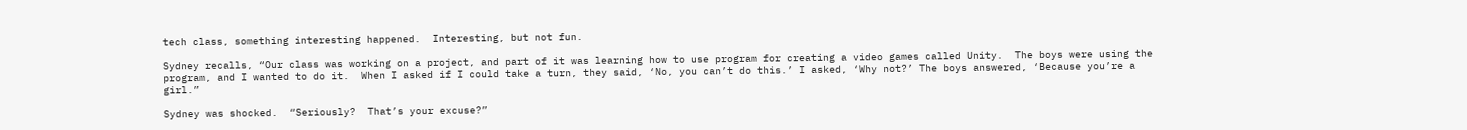tech class, something interesting happened.  Interesting, but not fun.

Sydney recalls, “Our class was working on a project, and part of it was learning how to use program for creating a video games called Unity.  The boys were using the program, and I wanted to do it.  When I asked if I could take a turn, they said, ‘No, you can’t do this.’ I asked, ‘Why not?’ The boys answered, ‘Because you’re a girl.”

Sydney was shocked.  “Seriously?  That’s your excuse?”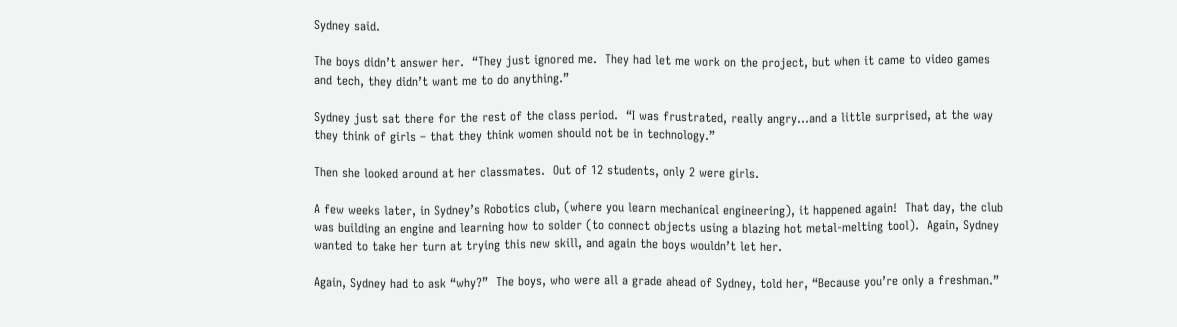Sydney said.

The boys didn’t answer her.  “They just ignored me.  They had let me work on the project, but when it came to video games and tech, they didn’t want me to do anything.”

Sydney just sat there for the rest of the class period.  “I was frustrated, really angry…and a little surprised, at the way they think of girls – that they think women should not be in technology.”

Then she looked around at her classmates.  Out of 12 students, only 2 were girls.

A few weeks later, in Sydney’s Robotics club, (where you learn mechanical engineering), it happened again!  That day, the club was building an engine and learning how to solder (to connect objects using a blazing hot metal-melting tool).  Again, Sydney wanted to take her turn at trying this new skill, and again the boys wouldn’t let her.

Again, Sydney had to ask “why?”  The boys, who were all a grade ahead of Sydney, told her, “Because you’re only a freshman.”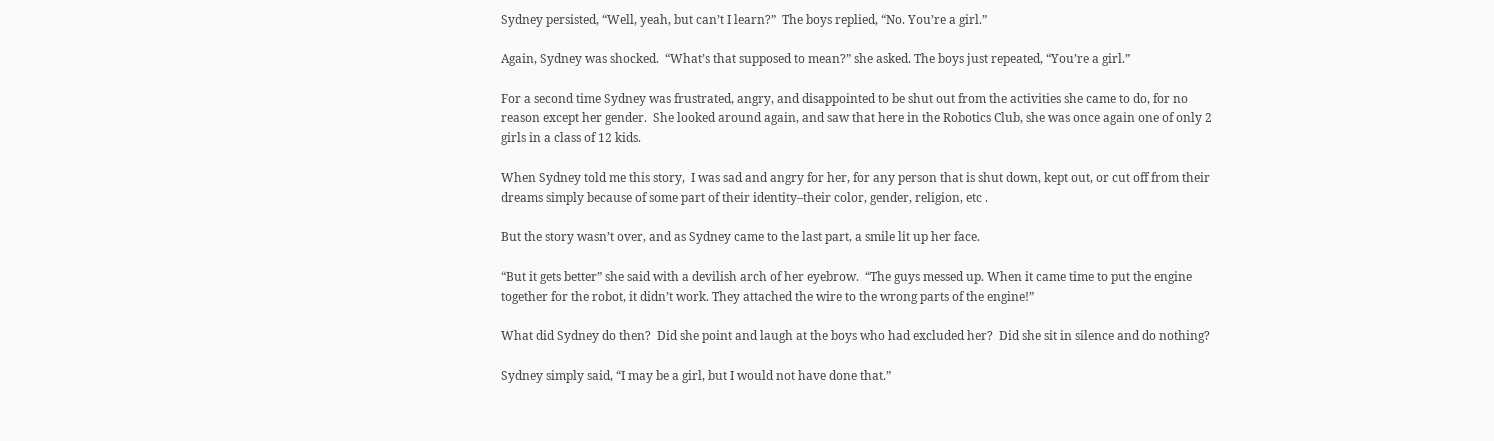Sydney persisted, “Well, yeah, but can’t I learn?”  The boys replied, “No. You’re a girl.”

Again, Sydney was shocked.  “What’s that supposed to mean?” she asked. The boys just repeated, “You’re a girl.”

For a second time Sydney was frustrated, angry, and disappointed to be shut out from the activities she came to do, for no reason except her gender.  She looked around again, and saw that here in the Robotics Club, she was once again one of only 2 girls in a class of 12 kids.

When Sydney told me this story,  I was sad and angry for her, for any person that is shut down, kept out, or cut off from their dreams simply because of some part of their identity–their color, gender, religion, etc .

But the story wasn’t over, and as Sydney came to the last part, a smile lit up her face.

“But it gets better” she said with a devilish arch of her eyebrow.  “The guys messed up. When it came time to put the engine together for the robot, it didn’t work. They attached the wire to the wrong parts of the engine!”

What did Sydney do then?  Did she point and laugh at the boys who had excluded her?  Did she sit in silence and do nothing?

Sydney simply said, “I may be a girl, but I would not have done that.”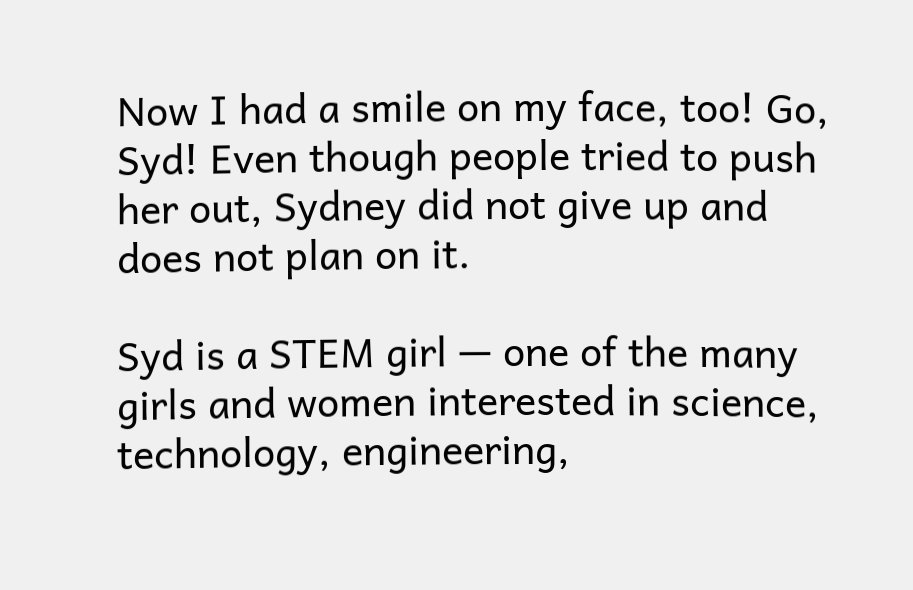Now I had a smile on my face, too! Go, Syd! Even though people tried to push her out, Sydney did not give up and does not plan on it.

Syd is a STEM girl — one of the many girls and women interested in science, technology, engineering,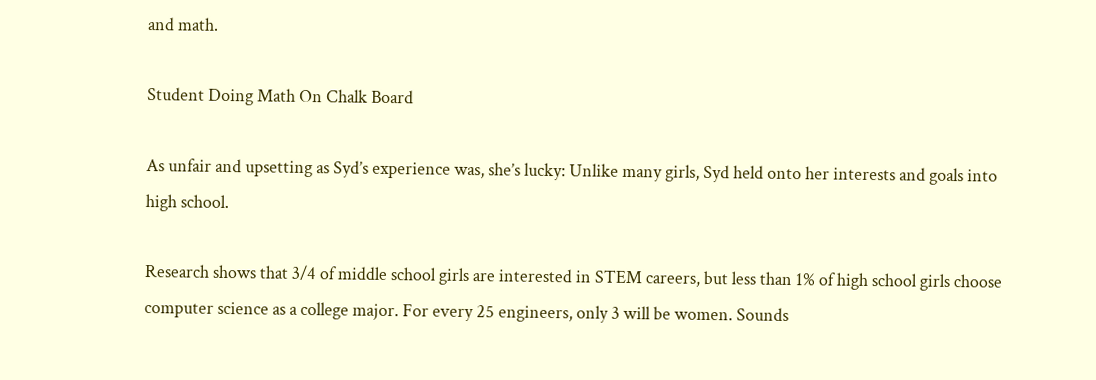and math.

Student Doing Math On Chalk Board

As unfair and upsetting as Syd’s experience was, she’s lucky: Unlike many girls, Syd held onto her interests and goals into high school.

Research shows that 3/4 of middle school girls are interested in STEM careers, but less than 1% of high school girls choose computer science as a college major. For every 25 engineers, only 3 will be women. Sounds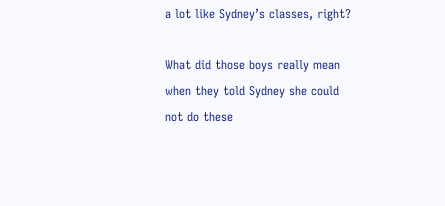a lot like Sydney’s classes, right?

What did those boys really mean when they told Sydney she could not do these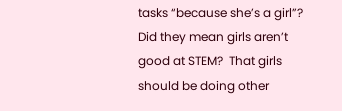tasks “because she’s a girl”?  Did they mean girls aren’t good at STEM?  That girls should be doing other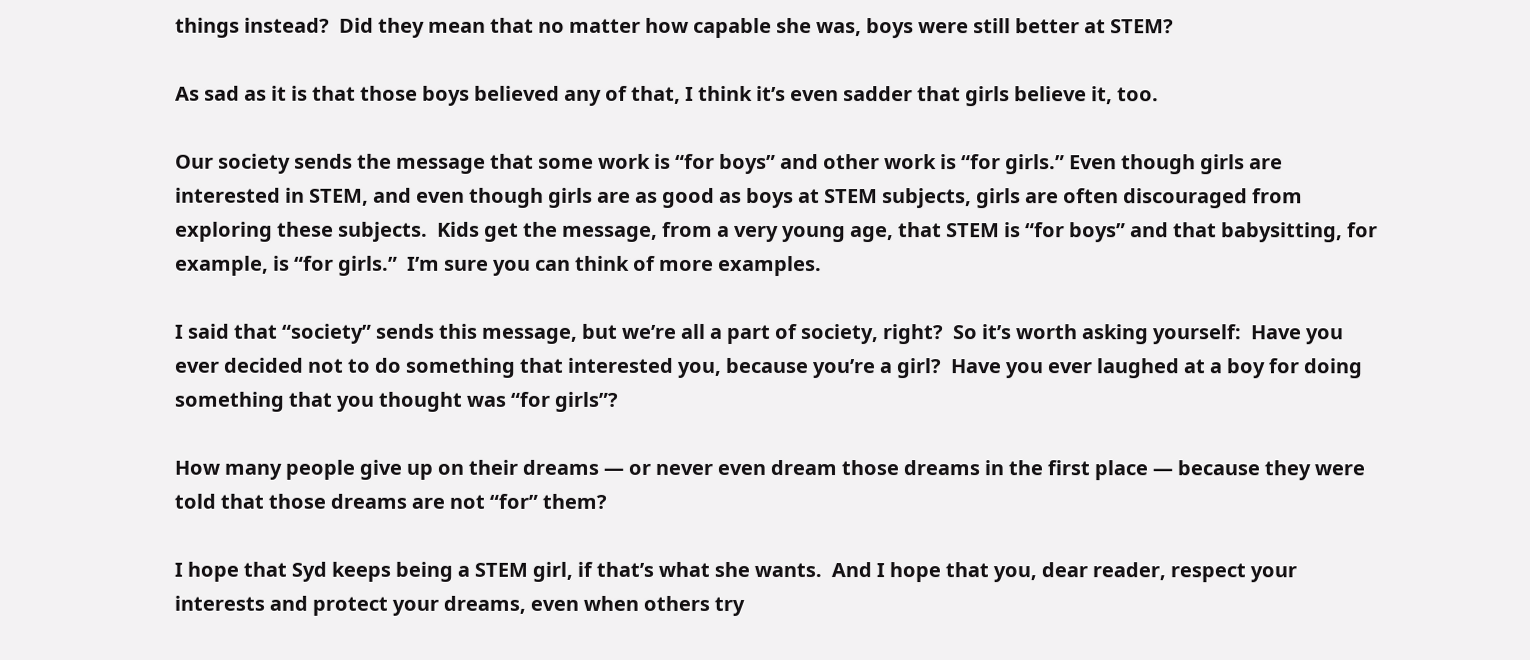things instead?  Did they mean that no matter how capable she was, boys were still better at STEM?

As sad as it is that those boys believed any of that, I think it’s even sadder that girls believe it, too.

Our society sends the message that some work is “for boys” and other work is “for girls.” Even though girls are interested in STEM, and even though girls are as good as boys at STEM subjects, girls are often discouraged from exploring these subjects.  Kids get the message, from a very young age, that STEM is “for boys” and that babysitting, for example, is “for girls.”  I’m sure you can think of more examples.

I said that “society” sends this message, but we’re all a part of society, right?  So it’s worth asking yourself:  Have you ever decided not to do something that interested you, because you’re a girl?  Have you ever laughed at a boy for doing something that you thought was “for girls”?

How many people give up on their dreams — or never even dream those dreams in the first place — because they were told that those dreams are not “for” them?

I hope that Syd keeps being a STEM girl, if that’s what she wants.  And I hope that you, dear reader, respect your interests and protect your dreams, even when others try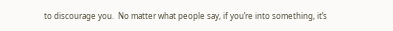to discourage you.  No matter what people say, if you’re into something, it’s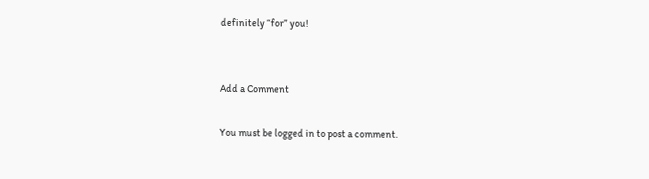definitely “for” you!


Add a Comment

You must be logged in to post a comment.